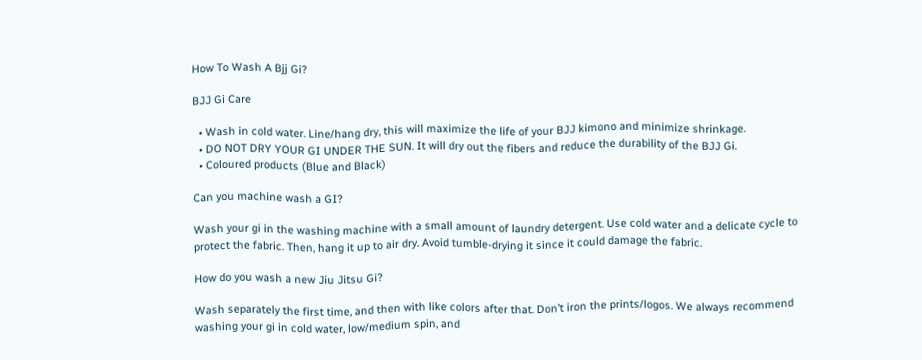How To Wash A Bjj Gi?

BJJ Gi Care

  • Wash in cold water. Line/hang dry, this will maximize the life of your BJJ kimono and minimize shrinkage.
  • DO NOT DRY YOUR GI UNDER THE SUN. It will dry out the fibers and reduce the durability of the BJJ Gi.
  • Coloured products (Blue and Black)

Can you machine wash a GI?

Wash your gi in the washing machine with a small amount of laundry detergent. Use cold water and a delicate cycle to protect the fabric. Then, hang it up to air dry. Avoid tumble-drying it since it could damage the fabric.

How do you wash a new Jiu Jitsu Gi?

Wash separately the first time, and then with like colors after that. Don’t iron the prints/logos. We always recommend washing your gi in cold water, low/medium spin, and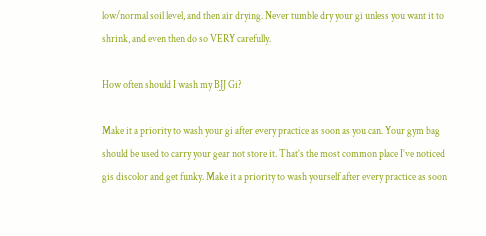low/normal soil level, and then air drying. Never tumble dry your gi unless you want it to shrink, and even then do so VERY carefully.

How often should I wash my BJJ Gi?

Make it a priority to wash your gi after every practice as soon as you can. Your gym bag should be used to carry your gear not store it. That’s the most common place I’ve noticed gis discolor and get funky. Make it a priority to wash yourself after every practice as soon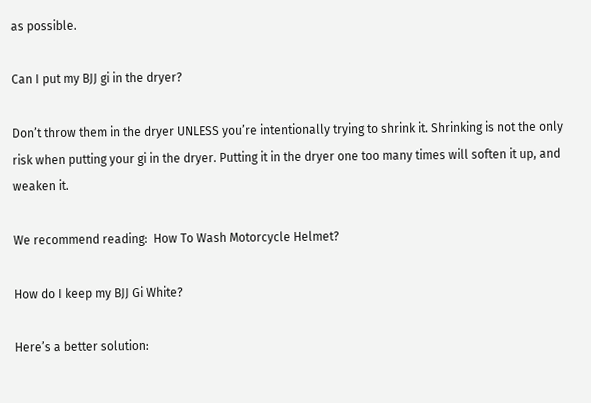as possible.

Can I put my BJJ gi in the dryer?

Don’t throw them in the dryer UNLESS you’re intentionally trying to shrink it. Shrinking is not the only risk when putting your gi in the dryer. Putting it in the dryer one too many times will soften it up, and weaken it.

We recommend reading:  How To Wash Motorcycle Helmet?

How do I keep my BJJ Gi White?

Here’s a better solution: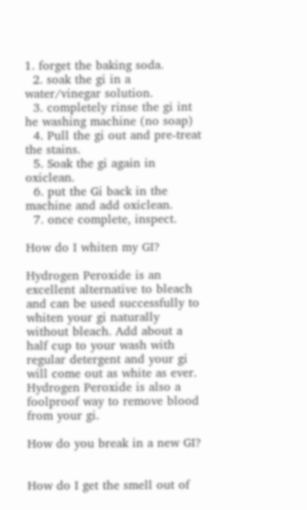1. forget the baking soda.
  2. soak the gi in a water/vinegar solution.
  3. completely rinse the gi int he washing machine (no soap)
  4. Pull the gi out and pre-treat the stains.
  5. Soak the gi again in oxiclean.
  6. put the Gi back in the machine and add oxiclean.
  7. once complete, inspect.

How do I whiten my GI?

Hydrogen Peroxide is an excellent alternative to bleach and can be used successfully to whiten your gi naturally without bleach. Add about a half cup to your wash with regular detergent and your gi will come out as white as ever. Hydrogen Peroxide is also a foolproof way to remove blood from your gi.

How do you break in a new GI?


How do I get the smell out of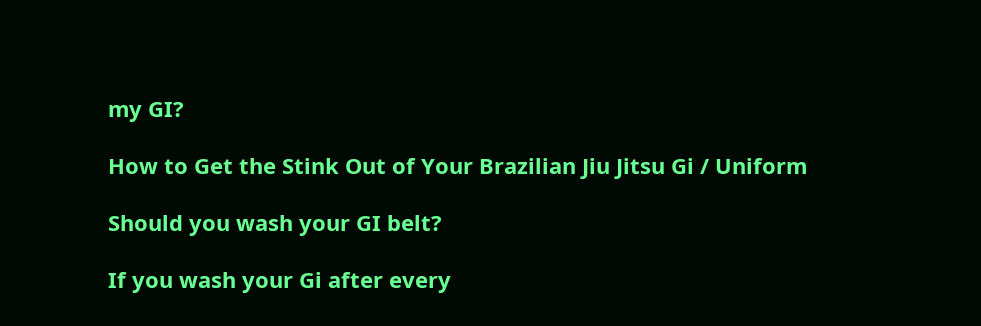my GI?

How to Get the Stink Out of Your Brazilian Jiu Jitsu Gi / Uniform

Should you wash your GI belt?

If you wash your Gi after every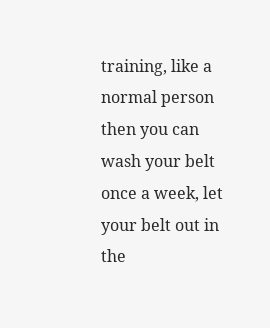training, like a normal person then you can wash your belt once a week, let your belt out in the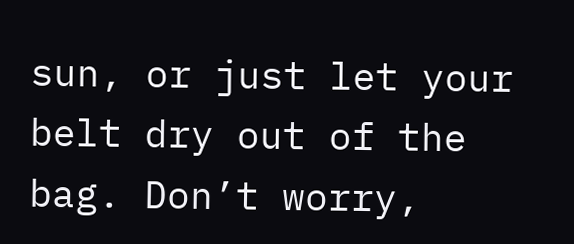sun, or just let your belt dry out of the bag. Don’t worry,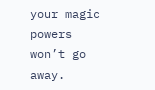your magic powers won’t go away.